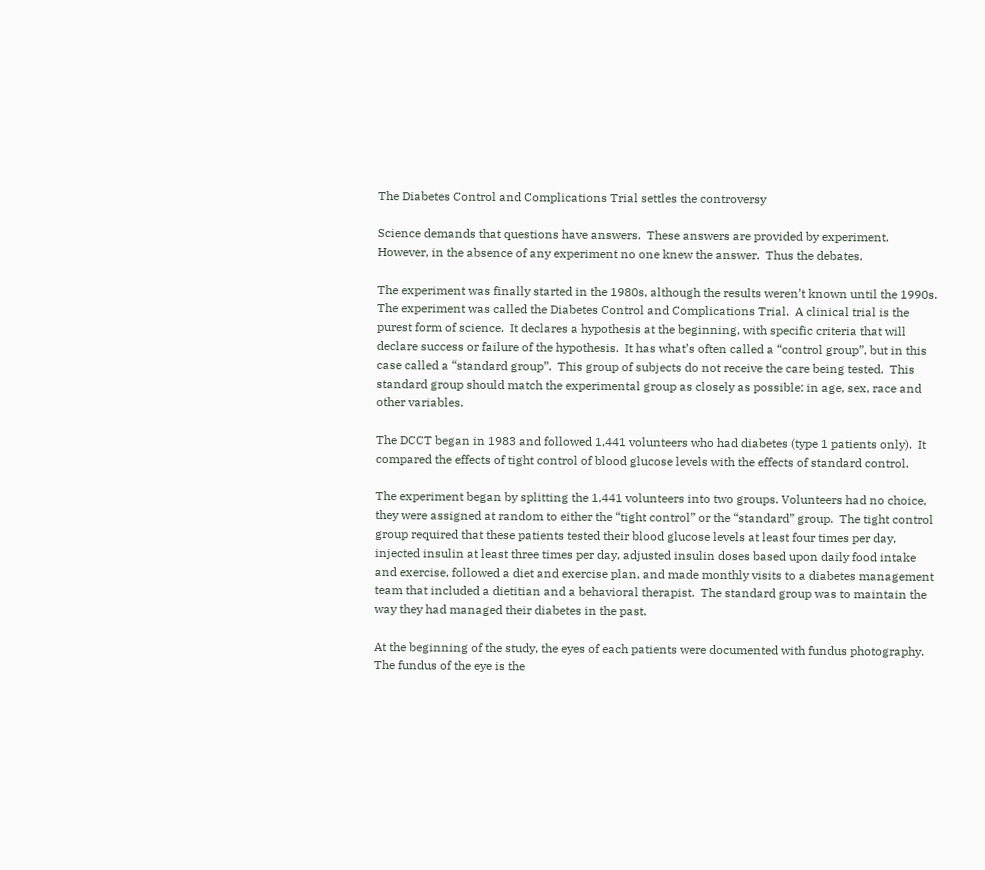The Diabetes Control and Complications Trial settles the controversy

Science demands that questions have answers.  These answers are provided by experiment.  However, in the absence of any experiment no one knew the answer.  Thus the debates.

The experiment was finally started in the 1980s, although the results weren’t known until the 1990s.  The experiment was called the Diabetes Control and Complications Trial.  A clinical trial is the purest form of science.  It declares a hypothesis at the beginning, with specific criteria that will declare success or failure of the hypothesis.  It has what’s often called a “control group”, but in this case called a “standard group”.  This group of subjects do not receive the care being tested.  This standard group should match the experimental group as closely as possible: in age, sex, race and other variables.

The DCCT began in 1983 and followed 1,441 volunteers who had diabetes (type 1 patients only).  It compared the effects of tight control of blood glucose levels with the effects of standard control.

The experiment began by splitting the 1,441 volunteers into two groups. Volunteers had no choice, they were assigned at random to either the “tight control” or the “standard” group.  The tight control group required that these patients tested their blood glucose levels at least four times per day, injected insulin at least three times per day, adjusted insulin doses based upon daily food intake and exercise, followed a diet and exercise plan, and made monthly visits to a diabetes management team that included a dietitian and a behavioral therapist.  The standard group was to maintain the way they had managed their diabetes in the past.

At the beginning of the study, the eyes of each patients were documented with fundus photography.  The fundus of the eye is the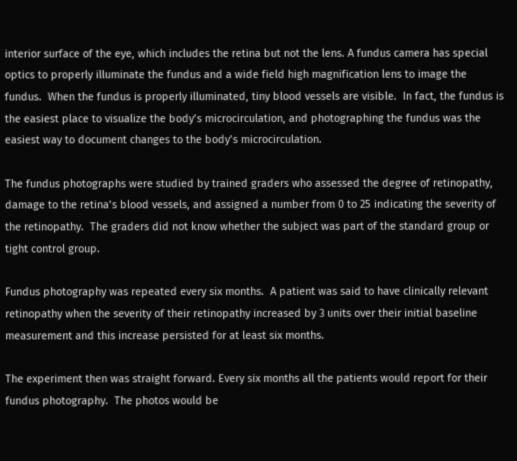interior surface of the eye, which includes the retina but not the lens. A fundus camera has special optics to properly illuminate the fundus and a wide field high magnification lens to image the fundus.  When the fundus is properly illuminated, tiny blood vessels are visible.  In fact, the fundus is the easiest place to visualize the body’s microcirculation, and photographing the fundus was the easiest way to document changes to the body’s microcirculation.

The fundus photographs were studied by trained graders who assessed the degree of retinopathy, damage to the retina’s blood vessels, and assigned a number from 0 to 25 indicating the severity of the retinopathy.  The graders did not know whether the subject was part of the standard group or tight control group.

Fundus photography was repeated every six months.  A patient was said to have clinically relevant retinopathy when the severity of their retinopathy increased by 3 units over their initial baseline measurement and this increase persisted for at least six months.

The experiment then was straight forward. Every six months all the patients would report for their fundus photography.  The photos would be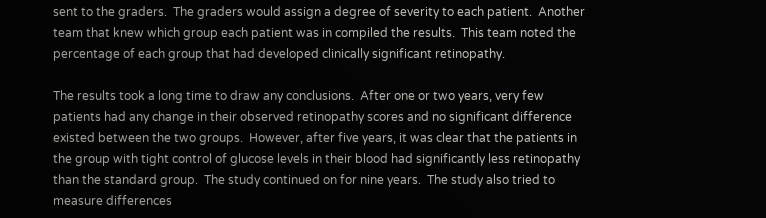sent to the graders.  The graders would assign a degree of severity to each patient.  Another team that knew which group each patient was in compiled the results.  This team noted the percentage of each group that had developed clinically significant retinopathy.

The results took a long time to draw any conclusions.  After one or two years, very few patients had any change in their observed retinopathy scores and no significant difference existed between the two groups.  However, after five years, it was clear that the patients in the group with tight control of glucose levels in their blood had significantly less retinopathy than the standard group.  The study continued on for nine years.  The study also tried to measure differences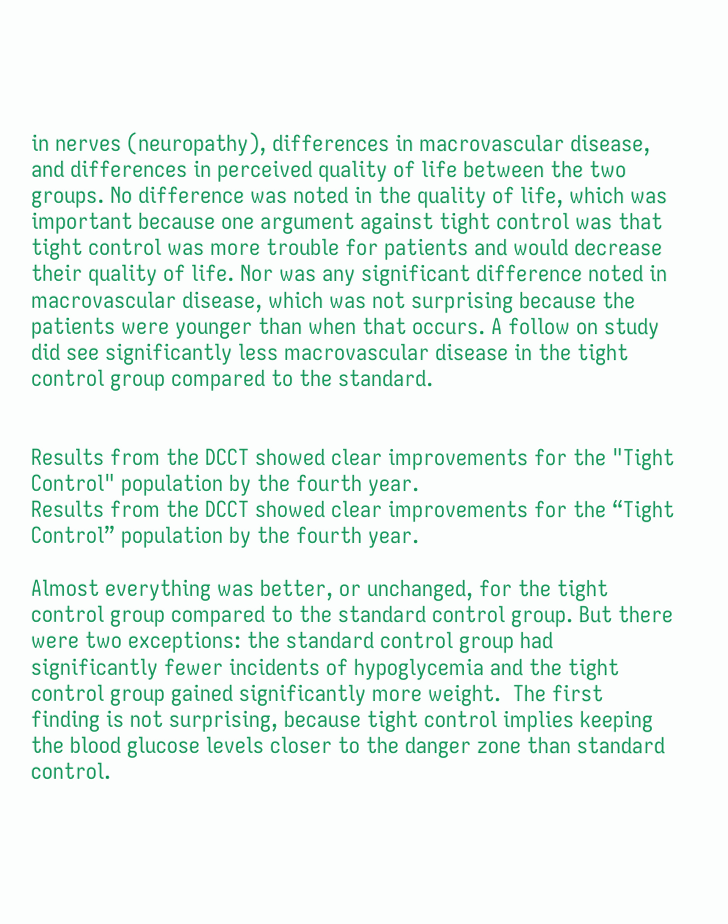in nerves (neuropathy), differences in macrovascular disease, and differences in perceived quality of life between the two groups. No difference was noted in the quality of life, which was important because one argument against tight control was that tight control was more trouble for patients and would decrease their quality of life. Nor was any significant difference noted in macrovascular disease, which was not surprising because the patients were younger than when that occurs. A follow on study did see significantly less macrovascular disease in the tight control group compared to the standard.


Results from the DCCT showed clear improvements for the "Tight Control" population by the fourth year.
Results from the DCCT showed clear improvements for the “Tight Control” population by the fourth year.

Almost everything was better, or unchanged, for the tight control group compared to the standard control group. But there were two exceptions: the standard control group had significantly fewer incidents of hypoglycemia and the tight control group gained significantly more weight.  The first finding is not surprising, because tight control implies keeping the blood glucose levels closer to the danger zone than standard control.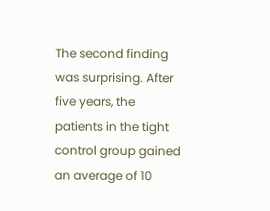The second finding was surprising. After five years, the patients in the tight control group gained an average of 10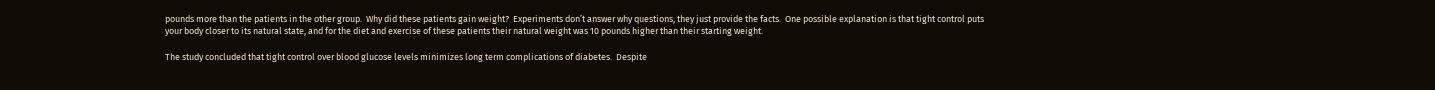pounds more than the patients in the other group.  Why did these patients gain weight?  Experiments don’t answer why questions, they just provide the facts.  One possible explanation is that tight control puts your body closer to its natural state, and for the diet and exercise of these patients their natural weight was 10 pounds higher than their starting weight.

The study concluded that tight control over blood glucose levels minimizes long term complications of diabetes.  Despite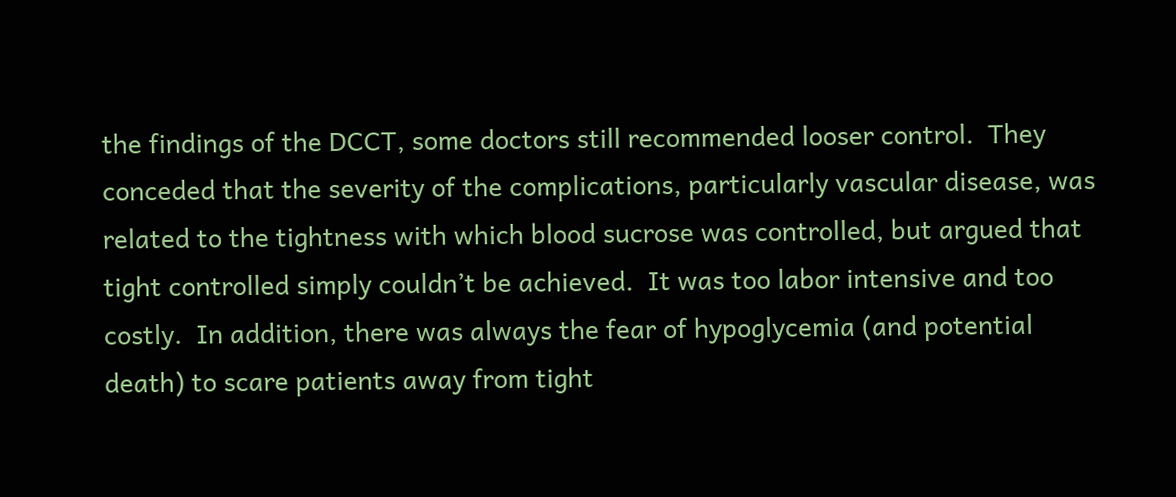the findings of the DCCT, some doctors still recommended looser control.  They conceded that the severity of the complications, particularly vascular disease, was related to the tightness with which blood sucrose was controlled, but argued that tight controlled simply couldn’t be achieved.  It was too labor intensive and too costly.  In addition, there was always the fear of hypoglycemia (and potential death) to scare patients away from tight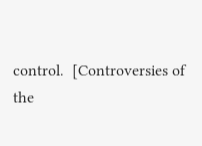control.  [Controversies of the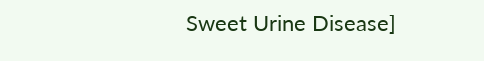Sweet Urine Disease]